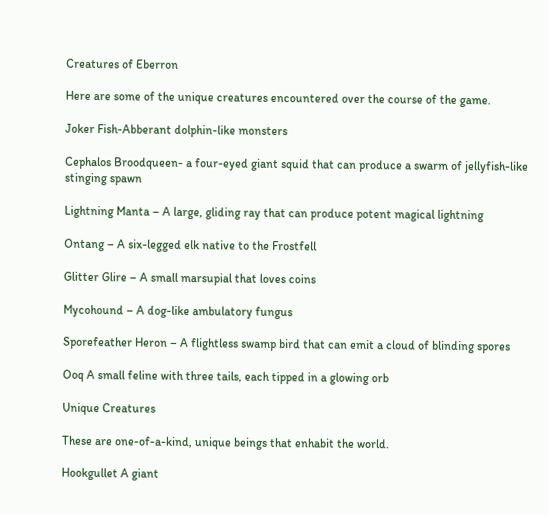Creatures of Eberron

Here are some of the unique creatures encountered over the course of the game.

Joker Fish-Abberant dolphin-like monsters

Cephalos Broodqueen- a four-eyed giant squid that can produce a swarm of jellyfish-like stinging spawn

Lightning Manta – A large, gliding ray that can produce potent magical lightning

Ontang – A six-legged elk native to the Frostfell

Glitter Glire – A small marsupial that loves coins

Mycohound – A dog-like ambulatory fungus

Sporefeather Heron – A flightless swamp bird that can emit a cloud of blinding spores

Ooq A small feline with three tails, each tipped in a glowing orb

Unique Creatures

These are one-of-a-kind, unique beings that enhabit the world.

Hookgullet A giant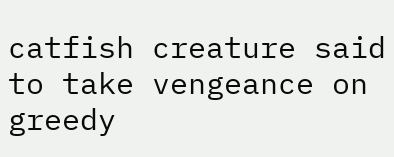catfish creature said to take vengeance on greedy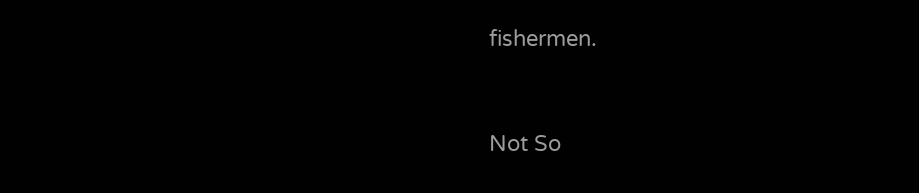fishermen.



Not So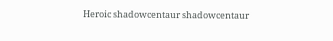Heroic shadowcentaur shadowcentaur